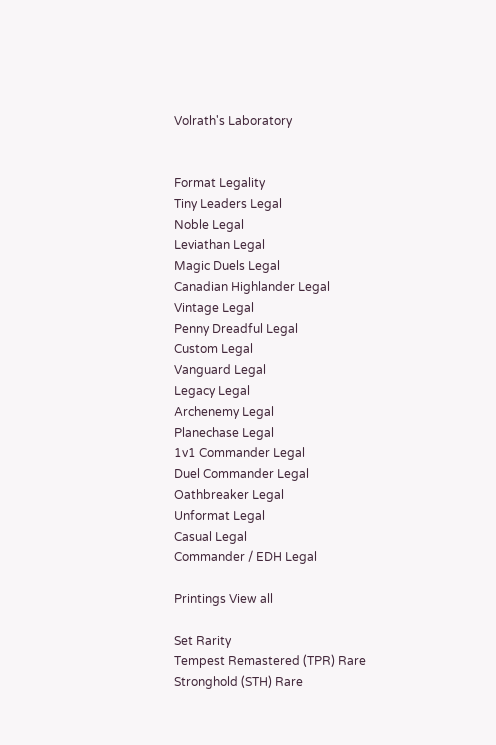Volrath's Laboratory


Format Legality
Tiny Leaders Legal
Noble Legal
Leviathan Legal
Magic Duels Legal
Canadian Highlander Legal
Vintage Legal
Penny Dreadful Legal
Custom Legal
Vanguard Legal
Legacy Legal
Archenemy Legal
Planechase Legal
1v1 Commander Legal
Duel Commander Legal
Oathbreaker Legal
Unformat Legal
Casual Legal
Commander / EDH Legal

Printings View all

Set Rarity
Tempest Remastered (TPR) Rare
Stronghold (STH) Rare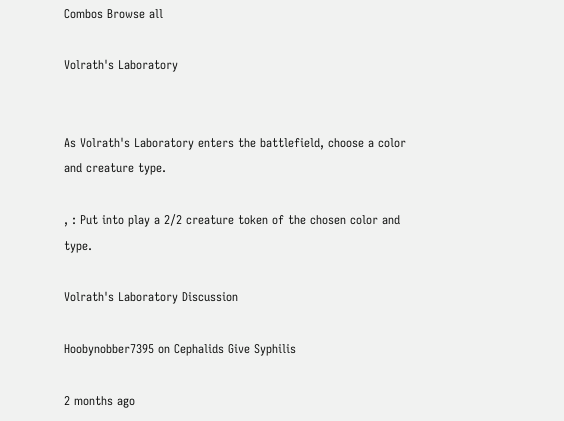Combos Browse all

Volrath's Laboratory


As Volrath's Laboratory enters the battlefield, choose a color and creature type.

, : Put into play a 2/2 creature token of the chosen color and type.

Volrath's Laboratory Discussion

Hoobynobber7395 on Cephalids Give Syphilis

2 months ago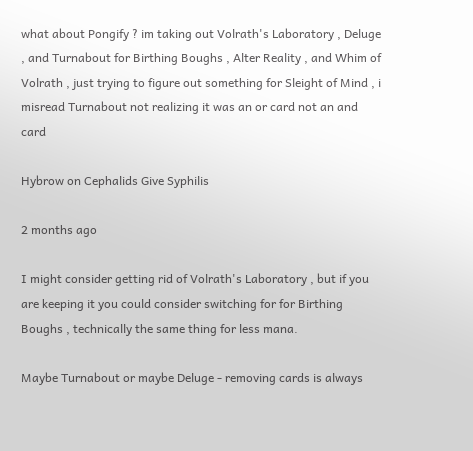what about Pongify ? im taking out Volrath's Laboratory , Deluge , and Turnabout for Birthing Boughs , Alter Reality , and Whim of Volrath , just trying to figure out something for Sleight of Mind , i misread Turnabout not realizing it was an or card not an and card

Hybrow on Cephalids Give Syphilis

2 months ago

I might consider getting rid of Volrath's Laboratory , but if you are keeping it you could consider switching for for Birthing Boughs , technically the same thing for less mana.

Maybe Turnabout or maybe Deluge - removing cards is always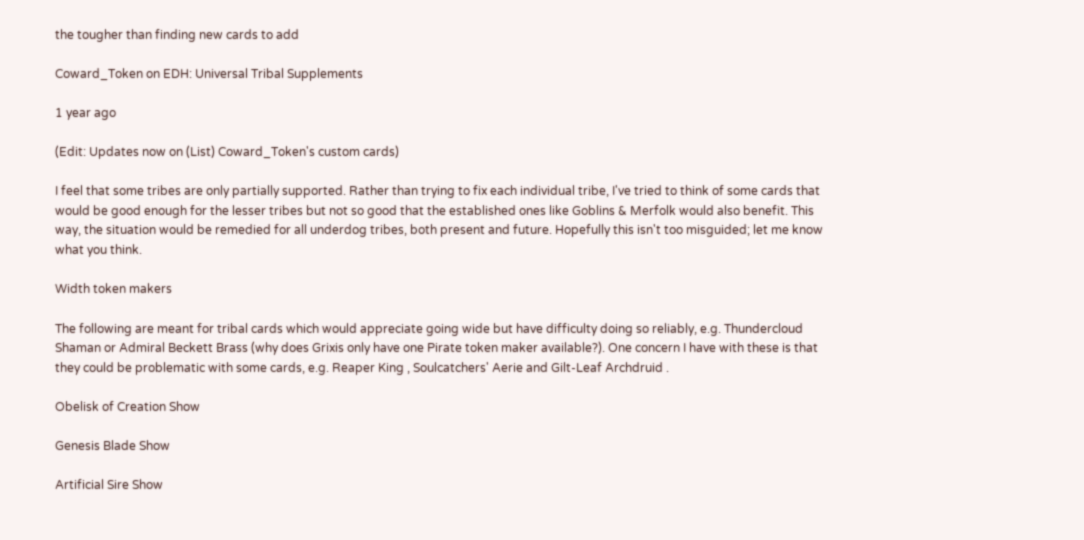the tougher than finding new cards to add

Coward_Token on EDH: Universal Tribal Supplements

1 year ago

(Edit: Updates now on (List) Coward_Token's custom cards)

I feel that some tribes are only partially supported. Rather than trying to fix each individual tribe, I've tried to think of some cards that would be good enough for the lesser tribes but not so good that the established ones like Goblins & Merfolk would also benefit. This way, the situation would be remedied for all underdog tribes, both present and future. Hopefully this isn't too misguided; let me know what you think.

Width token makers

The following are meant for tribal cards which would appreciate going wide but have difficulty doing so reliably, e.g. Thundercloud Shaman or Admiral Beckett Brass (why does Grixis only have one Pirate token maker available?). One concern I have with these is that they could be problematic with some cards, e.g. Reaper King , Soulcatchers' Aerie and Gilt-Leaf Archdruid .

Obelisk of Creation Show

Genesis Blade Show

Artificial Sire Show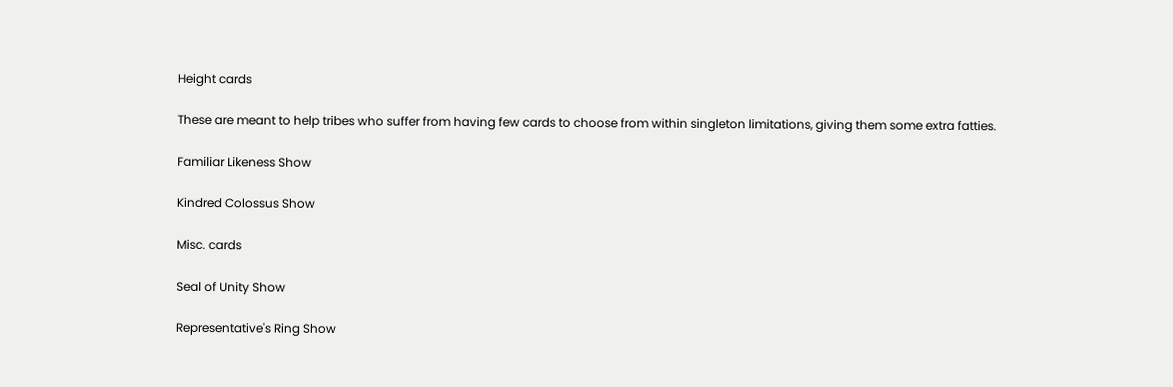Height cards

These are meant to help tribes who suffer from having few cards to choose from within singleton limitations, giving them some extra fatties.

Familiar Likeness Show

Kindred Colossus Show

Misc. cards

Seal of Unity Show

Representative's Ring Show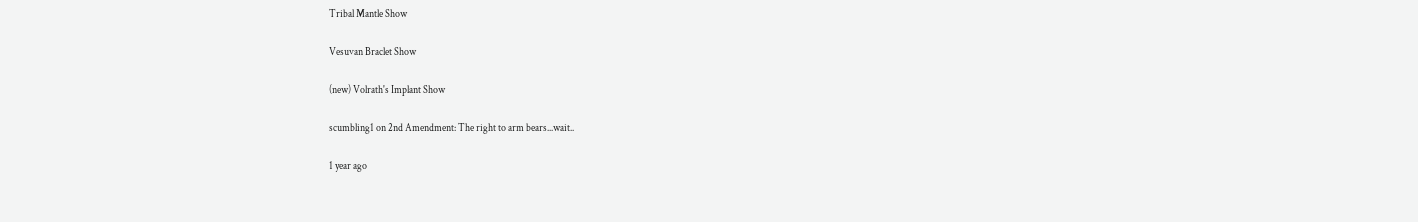Tribal Mantle Show

Vesuvan Braclet Show

(new) Volrath's Implant Show

scumbling1 on 2nd Amendment: The right to arm bears...wait..

1 year ago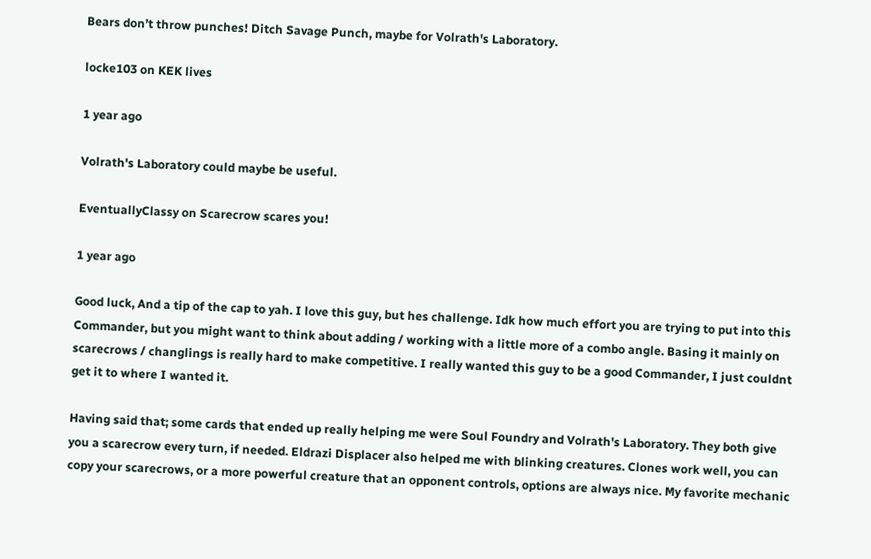Bears don’t throw punches! Ditch Savage Punch, maybe for Volrath's Laboratory.

locke103 on KEK lives

1 year ago

Volrath's Laboratory could maybe be useful.

EventuallyClassy on Scarecrow scares you!

1 year ago

Good luck, And a tip of the cap to yah. I love this guy, but hes challenge. Idk how much effort you are trying to put into this Commander, but you might want to think about adding / working with a little more of a combo angle. Basing it mainly on scarecrows / changlings is really hard to make competitive. I really wanted this guy to be a good Commander, I just couldnt get it to where I wanted it.

Having said that; some cards that ended up really helping me were Soul Foundry and Volrath's Laboratory. They both give you a scarecrow every turn, if needed. Eldrazi Displacer also helped me with blinking creatures. Clones work well, you can copy your scarecrows, or a more powerful creature that an opponent controls, options are always nice. My favorite mechanic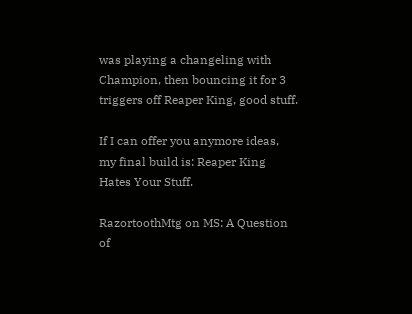was playing a changeling with Champion, then bouncing it for 3 triggers off Reaper King, good stuff.

If I can offer you anymore ideas, my final build is: Reaper King Hates Your Stuff.

RazortoothMtg on MS: A Question of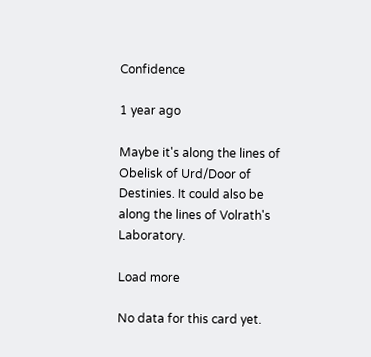Confidence

1 year ago

Maybe it's along the lines of Obelisk of Urd/Door of Destinies. It could also be along the lines of Volrath's Laboratory.

Load more

No data for this card yet.